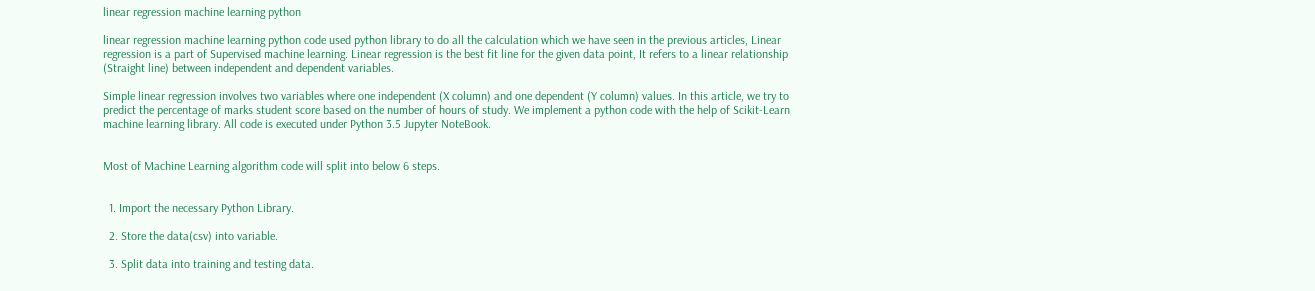linear regression machine learning python

linear regression machine learning python code used python library to do all the calculation which we have seen in the previous articles, Linear regression is a part of Supervised machine learning. Linear regression is the best fit line for the given data point, It refers to a linear relationship (Straight line) between independent and dependent variables.

Simple linear regression involves two variables where one independent (X column) and one dependent (Y column) values. In this article, we try to predict the percentage of marks student score based on the number of hours of study. We implement a python code with the help of Scikit-Learn machine learning library. All code is executed under Python 3.5 Jupyter NoteBook.


Most of Machine Learning algorithm code will split into below 6 steps.


  1. Import the necessary Python Library.

  2. Store the data(csv) into variable.

  3. Split data into training and testing data.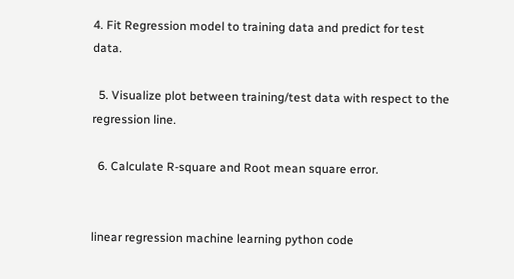4. Fit Regression model to training data and predict for test data.

  5. Visualize plot between training/test data with respect to the regression line.

  6. Calculate R-square and Root mean square error.


linear regression machine learning python code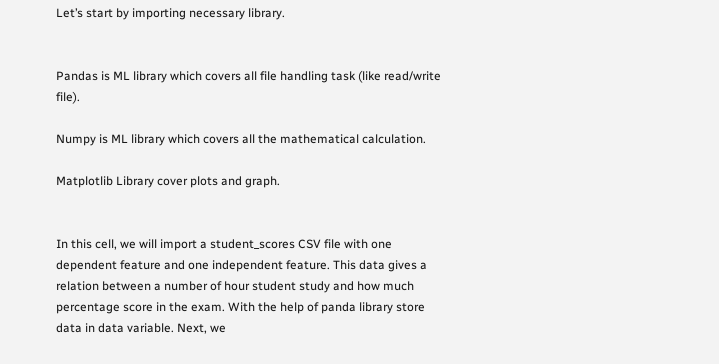Let’s start by importing necessary library.


Pandas is ML library which covers all file handling task (like read/write file).

Numpy is ML library which covers all the mathematical calculation.

Matplotlib Library cover plots and graph.


In this cell, we will import a student_scores CSV file with one dependent feature and one independent feature. This data gives a relation between a number of hour student study and how much percentage score in the exam. With the help of panda library store data in data variable. Next, we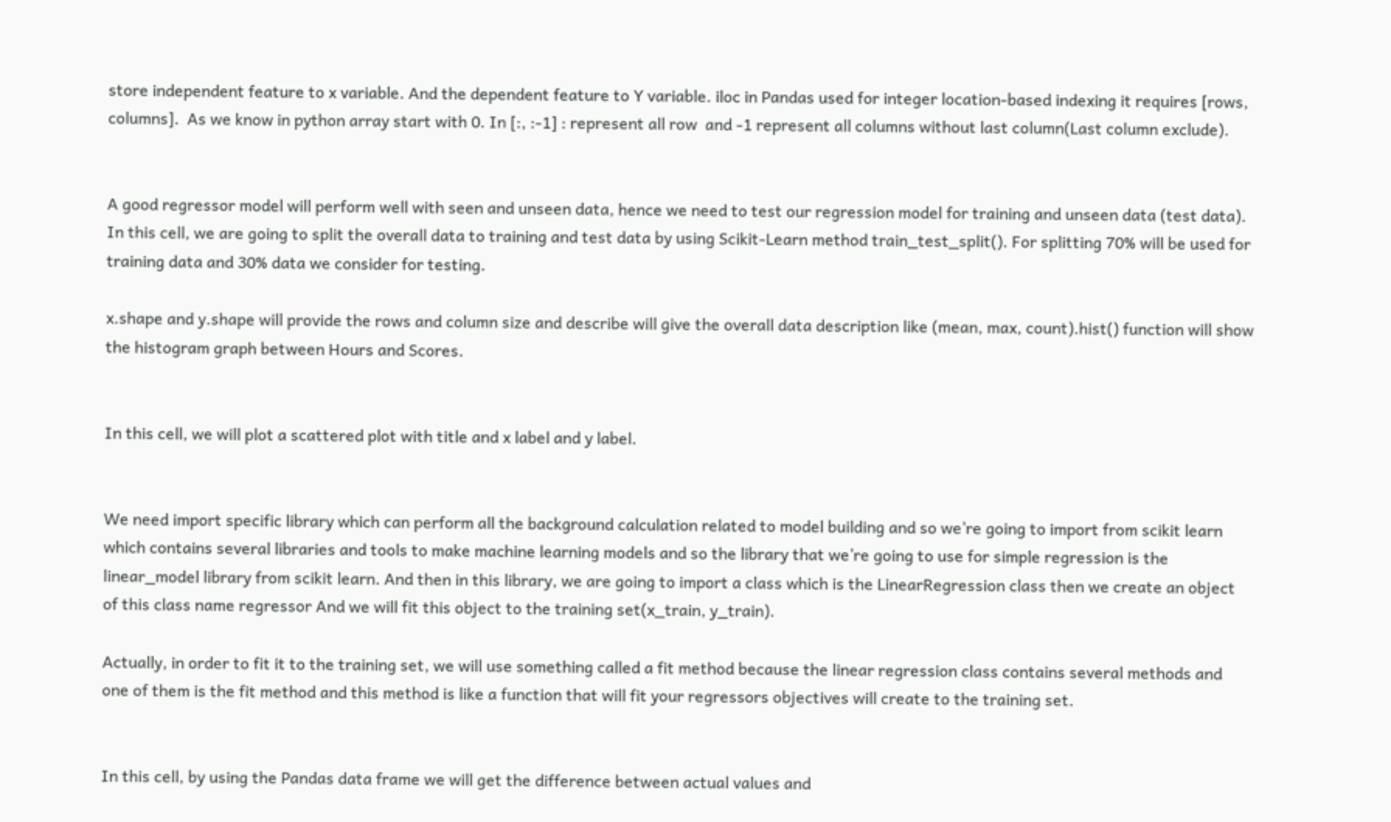store independent feature to x variable. And the dependent feature to Y variable. iloc in Pandas used for integer location-based indexing it requires [rows, columns].  As we know in python array start with 0. In [:, :-1] : represent all row  and -1 represent all columns without last column(Last column exclude).


A good regressor model will perform well with seen and unseen data, hence we need to test our regression model for training and unseen data (test data). In this cell, we are going to split the overall data to training and test data by using Scikit-Learn method train_test_split(). For splitting 70% will be used for training data and 30% data we consider for testing.

x.shape and y.shape will provide the rows and column size and describe will give the overall data description like (mean, max, count).hist() function will show the histogram graph between Hours and Scores.


In this cell, we will plot a scattered plot with title and x label and y label.


We need import specific library which can perform all the background calculation related to model building and so we’re going to import from scikit learn which contains several libraries and tools to make machine learning models and so the library that we’re going to use for simple regression is the linear_model library from scikit learn. And then in this library, we are going to import a class which is the LinearRegression class then we create an object of this class name regressor And we will fit this object to the training set(x_train, y_train).

Actually, in order to fit it to the training set, we will use something called a fit method because the linear regression class contains several methods and one of them is the fit method and this method is like a function that will fit your regressors objectives will create to the training set.


In this cell, by using the Pandas data frame we will get the difference between actual values and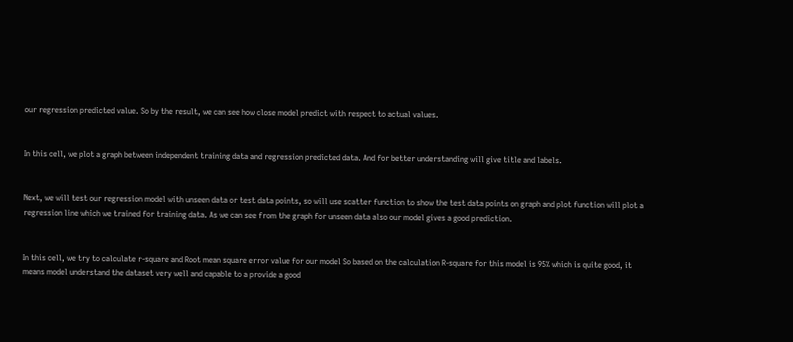our regression predicted value. So by the result, we can see how close model predict with respect to actual values.


In this cell, we plot a graph between independent training data and regression predicted data. And for better understanding will give title and labels.


Next, we will test our regression model with unseen data or test data points, so will use scatter function to show the test data points on graph and plot function will plot a regression line which we trained for training data. As we can see from the graph for unseen data also our model gives a good prediction.


In this cell, we try to calculate r-square and Root mean square error value for our model So based on the calculation R-square for this model is 95% which is quite good, it means model understand the dataset very well and capable to a provide a good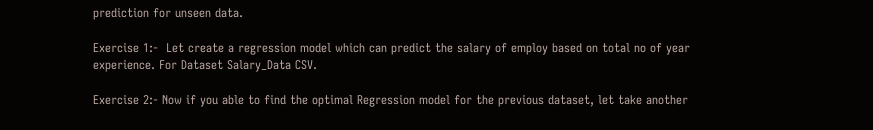prediction for unseen data.

Exercise 1:-  Let create a regression model which can predict the salary of employ based on total no of year experience. For Dataset Salary_Data CSV.

Exercise 2:- Now if you able to find the optimal Regression model for the previous dataset, let take another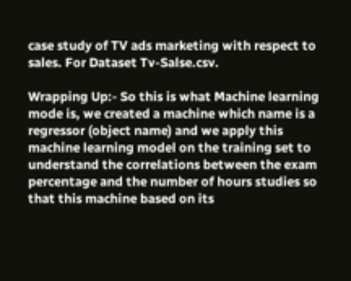case study of TV ads marketing with respect to sales. For Dataset Tv-Salse.csv.

Wrapping Up:- So this is what Machine learning mode is, we created a machine which name is a regressor (object name) and we apply this machine learning model on the training set to understand the correlations between the exam percentage and the number of hours studies so that this machine based on its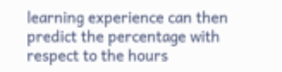learning experience can then predict the percentage with respect to the hours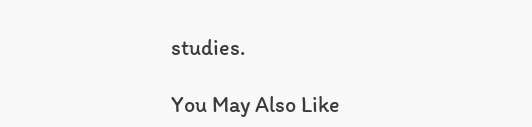studies.

You May Also Like